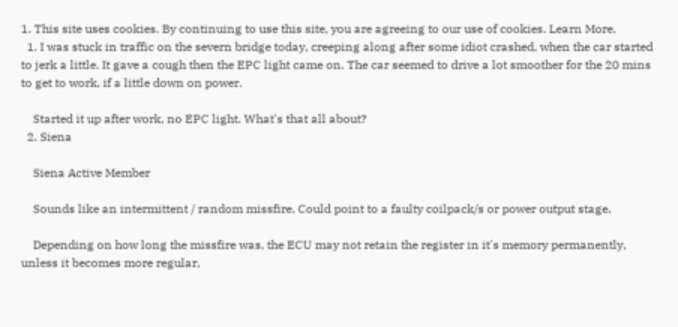1. This site uses cookies. By continuing to use this site, you are agreeing to our use of cookies. Learn More.
  1. I was stuck in traffic on the severn bridge today, creeping along after some idiot crashed, when the car started to jerk a little. It gave a cough then the EPC light came on. The car seemed to drive a lot smoother for the 20 mins to get to work, if a little down on power.

    Started it up after work, no EPC light. What's that all about?
  2. Siena

    Siena Active Member

    Sounds like an intermittent / random missfire. Could point to a faulty coilpack/s or power output stage.

    Depending on how long the missfire was, the ECU may not retain the register in it's memory permanently, unless it becomes more regular,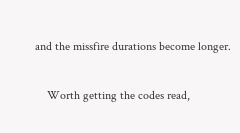and the missfire durations become longer.

    Worth getting the codes read,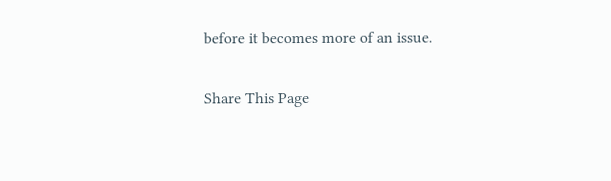before it becomes more of an issue.

Share This Page